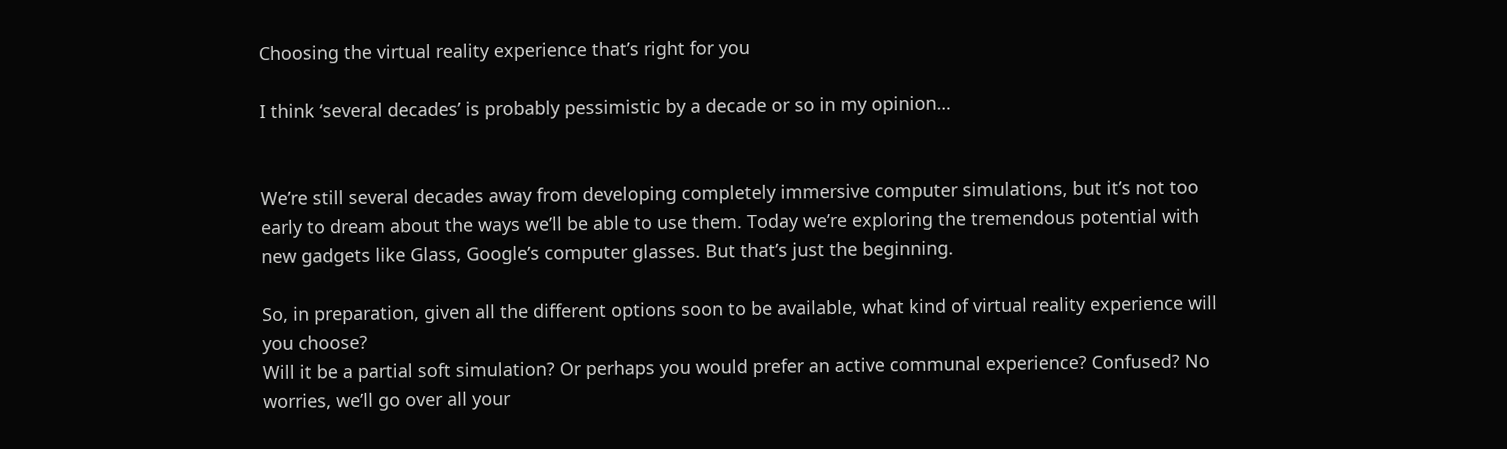Choosing the virtual reality experience that’s right for you

I think ‘several decades’ is probably pessimistic by a decade or so in my opinion…


We’re still several decades away from developing completely immersive computer simulations, but it’s not too early to dream about the ways we’ll be able to use them. Today we’re exploring the tremendous potential with new gadgets like Glass, Google’s computer glasses. But that’s just the beginning.

So, in preparation, given all the different options soon to be available, what kind of virtual reality experience will you choose?
Will it be a partial soft simulation? Or perhaps you would prefer an active communal experience? Confused? No worries, we’ll go over all your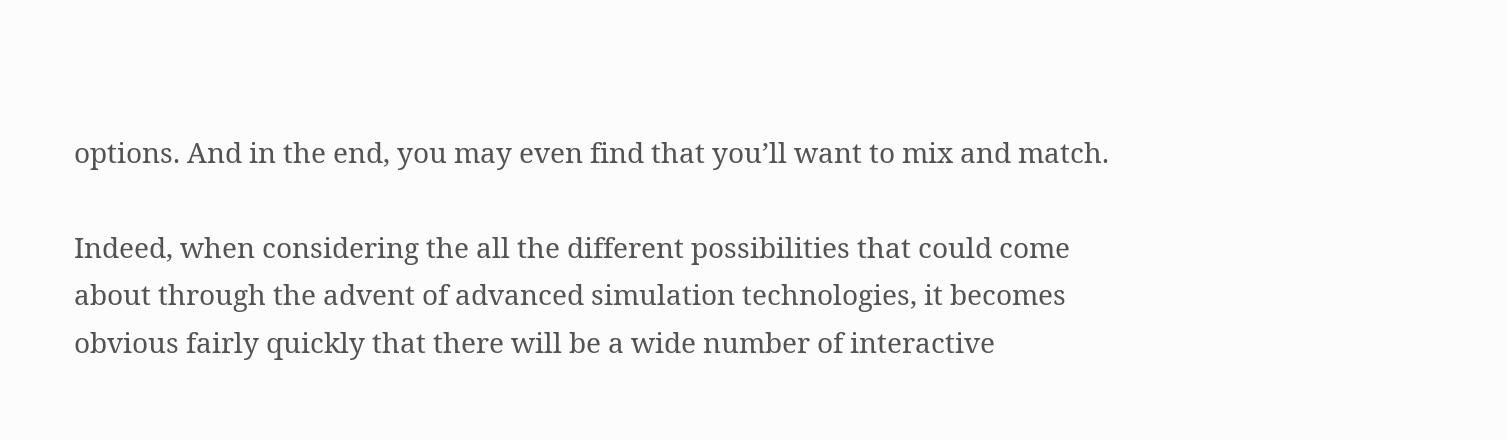options. And in the end, you may even find that you’ll want to mix and match.

Indeed, when considering the all the different possibilities that could come about through the advent of advanced simulation technologies, it becomes obvious fairly quickly that there will be a wide number of interactive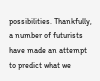possibilities. Thankfully, a number of futurists have made an attempt to predict what we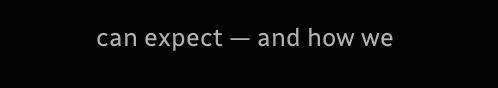can expect — and how we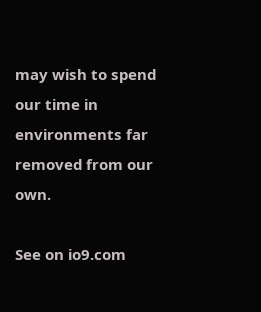may wish to spend our time in environments far removed from our own.

See on io9.com